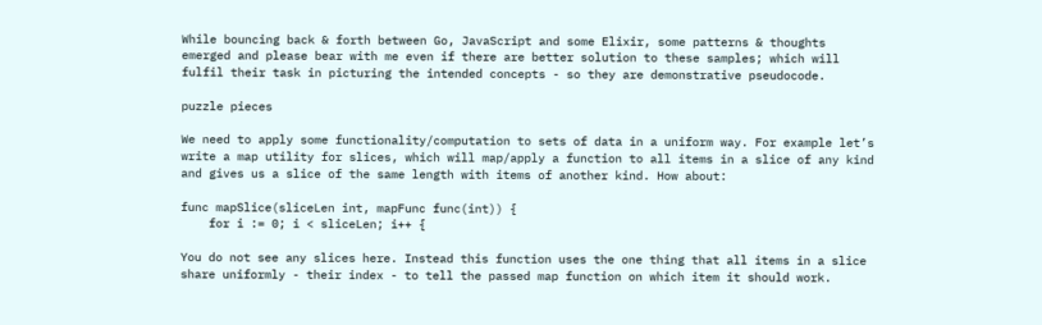While bouncing back & forth between Go, JavaScript and some Elixir, some patterns & thoughts emerged and please bear with me even if there are better solution to these samples; which will fulfil their task in picturing the intended concepts - so they are demonstrative pseudocode.

puzzle pieces

We need to apply some functionality/computation to sets of data in a uniform way. For example let’s write a map utility for slices, which will map/apply a function to all items in a slice of any kind and gives us a slice of the same length with items of another kind. How about:

func mapSlice(sliceLen int, mapFunc func(int)) {
    for i := 0; i < sliceLen; i++ {

You do not see any slices here. Instead this function uses the one thing that all items in a slice share uniformly - their index - to tell the passed map function on which item it should work.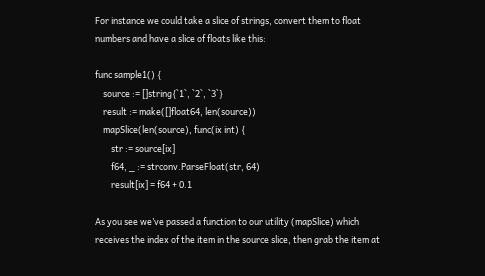For instance we could take a slice of strings, convert them to float numbers and have a slice of floats like this:

func sample1() {
    source := []string{`1`, `2`, `3`}
    result := make([]float64, len(source))
    mapSlice(len(source), func(ix int) {
        str := source[ix]
        f64, _ := strconv.ParseFloat(str, 64)
        result[ix] = f64 + 0.1

As you see we’ve passed a function to our utility (mapSlice) which receives the index of the item in the source slice, then grab the item at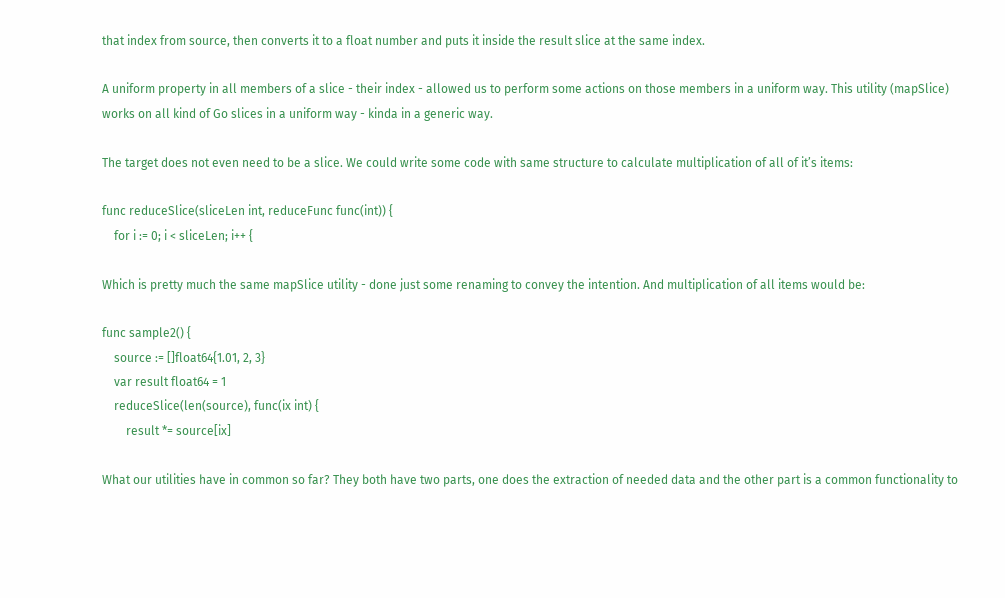that index from source, then converts it to a float number and puts it inside the result slice at the same index.

A uniform property in all members of a slice - their index - allowed us to perform some actions on those members in a uniform way. This utility (mapSlice) works on all kind of Go slices in a uniform way - kinda in a generic way.

The target does not even need to be a slice. We could write some code with same structure to calculate multiplication of all of it’s items:

func reduceSlice(sliceLen int, reduceFunc func(int)) {
    for i := 0; i < sliceLen; i++ {

Which is pretty much the same mapSlice utility - done just some renaming to convey the intention. And multiplication of all items would be:

func sample2() {
    source := []float64{1.01, 2, 3}
    var result float64 = 1
    reduceSlice(len(source), func(ix int) {
        result *= source[ix]

What our utilities have in common so far? They both have two parts, one does the extraction of needed data and the other part is a common functionality to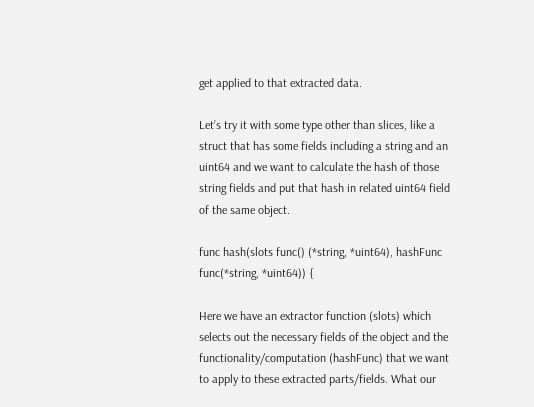get applied to that extracted data.

Let’s try it with some type other than slices, like a struct that has some fields including a string and an uint64 and we want to calculate the hash of those string fields and put that hash in related uint64 field of the same object.

func hash(slots func() (*string, *uint64), hashFunc func(*string, *uint64)) {

Here we have an extractor function (slots) which selects out the necessary fields of the object and the functionality/computation (hashFunc) that we want to apply to these extracted parts/fields. What our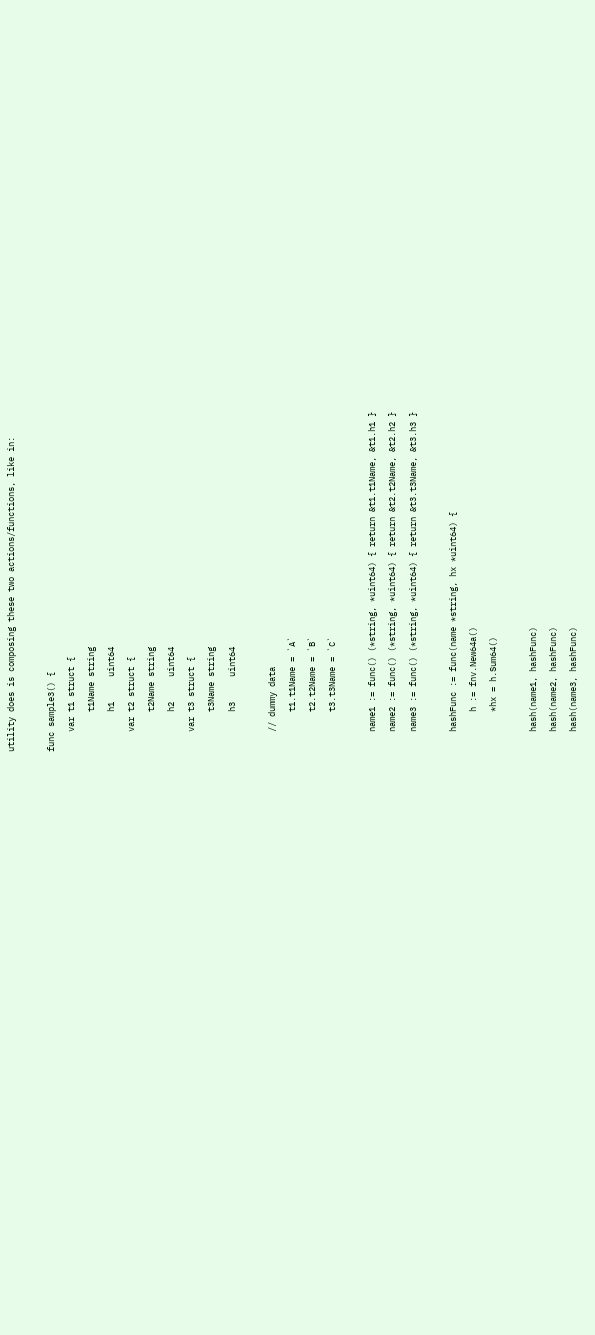utility does is composing these two actions/functions, like in:

func sample3() {
    var t1 struct {
        t1Name string
        h1     uint64
    var t2 struct {
        t2Name string
        h2     uint64
    var t3 struct {
        t3Name string
        h3     uint64

    // dummy data
        t1.t1Name = `A`
        t2.t2Name = `B`
        t3.t3Name = `C`

    name1 := func() (*string, *uint64) { return &t1.t1Name, &t1.h1 }
    name2 := func() (*string, *uint64) { return &t2.t2Name, &t2.h2 }
    name3 := func() (*string, *uint64) { return &t3.t3Name, &t3.h3 }

    hashFunc := func(name *string, hx *uint64) {
        h := fnv.New64a()
        *hx = h.Sum64()

    hash(name1, hashFunc)
    hash(name2, hashFunc)
    hash(name3, hashFunc)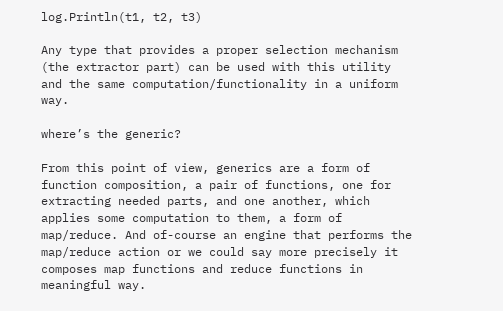log.Println(t1, t2, t3)

Any type that provides a proper selection mechanism (the extractor part) can be used with this utility and the same computation/functionality in a uniform way.

where’s the generic?

From this point of view, generics are a form of function composition, a pair of functions, one for extracting needed parts, and one another, which applies some computation to them, a form of map/reduce. And of-course an engine that performs the map/reduce action or we could say more precisely it composes map functions and reduce functions in meaningful way.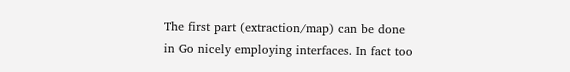The first part (extraction/map) can be done in Go nicely employing interfaces. In fact too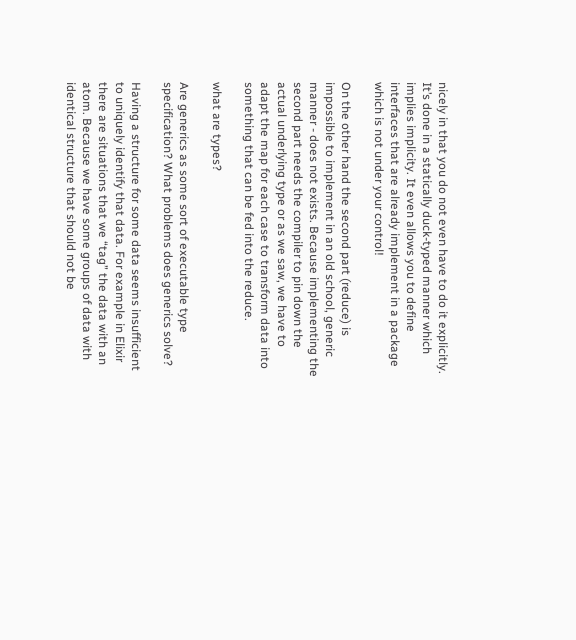nicely in that you do not even have to do it explicitly. It’s done in a statically duck-typed manner which implies implicity. It even allows you to define interfaces that are already implement in a package which is not under your control!

On the other hand the second part (reduce) is impossible to implement in an old school, generic manner - does not exists. Because implementing the second part needs the compiler to pin down the actual underlying type or as we saw, we have to adapt the map for each case to transform data into something that can be fed into the reduce.

what are types?

Are generics as some sort of executable type specification? What problems does generics solve?

Having a structure for some data seems insufficient to uniquely identify that data. For example in Elixir there are situations that we “tag” the data with an atom. Because we have some groups of data with identical structure that should not be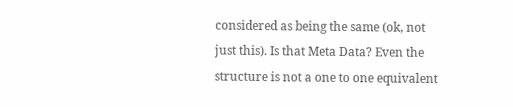considered as being the same (ok, not just this). Is that Meta Data? Even the structure is not a one to one equivalent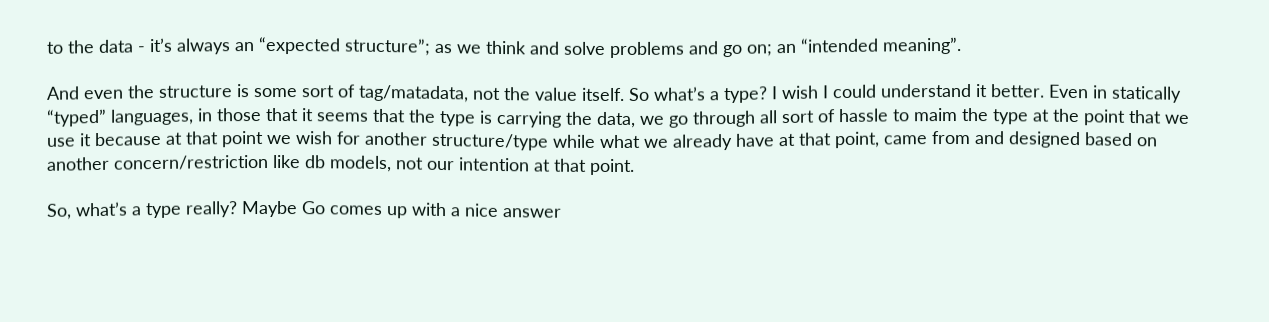to the data - it’s always an “expected structure”; as we think and solve problems and go on; an “intended meaning”.

And even the structure is some sort of tag/matadata, not the value itself. So what’s a type? I wish I could understand it better. Even in statically “typed” languages, in those that it seems that the type is carrying the data, we go through all sort of hassle to maim the type at the point that we use it because at that point we wish for another structure/type while what we already have at that point, came from and designed based on another concern/restriction like db models, not our intention at that point.

So, what’s a type really? Maybe Go comes up with a nice answer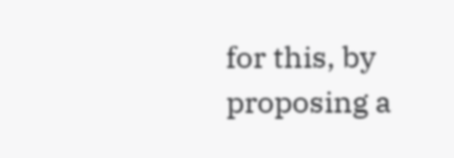for this, by proposing a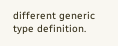different generic type definition.